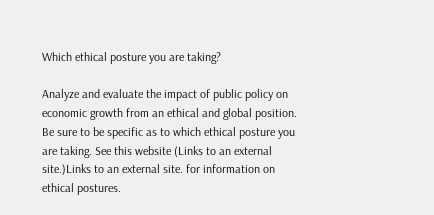Which ethical posture you are taking?

Analyze and evaluate the impact of public policy on economic growth from an ethical and global position. Be sure to be specific as to which ethical posture you are taking. See this website (Links to an external site.)Links to an external site. for information on ethical postures.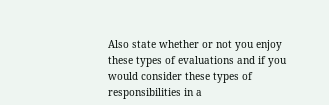Also state whether or not you enjoy these types of evaluations and if you would consider these types of responsibilities in a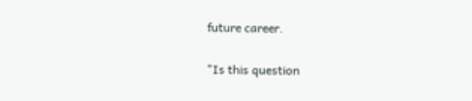future career.


"Is this question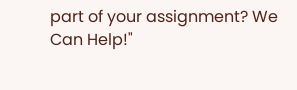part of your assignment? We Can Help!"